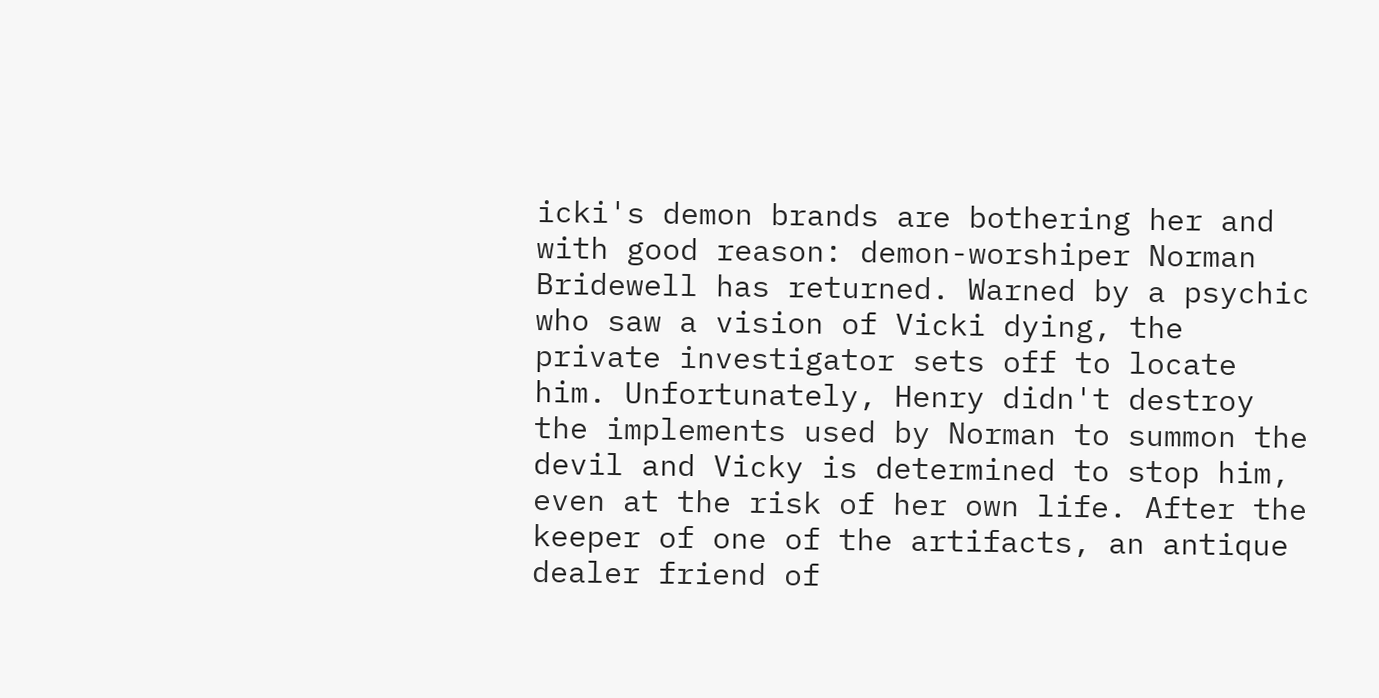icki's demon brands are bothering her and with good reason: demon-worshiper Norman Bridewell has returned. Warned by a psychic who saw a vision of Vicki dying, the private investigator sets off to locate him. Unfortunately, Henry didn't destroy the implements used by Norman to summon the devil and Vicky is determined to stop him, even at the risk of her own life. After the keeper of one of the artifacts, an antique dealer friend of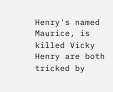Henry's named Maurice, is killed Vicky Henry are both tricked by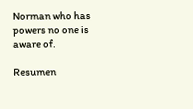Norman who has powers no one is aware of.

Resumen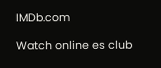IMDb.com

Watch online es club